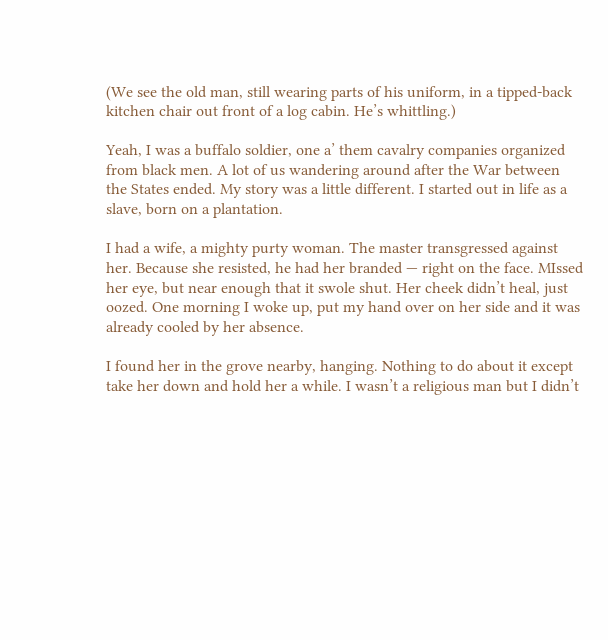(We see the old man, still wearing parts of his uniform, in a tipped-back kitchen chair out front of a log cabin. He’s whittling.)

Yeah, I was a buffalo soldier, one a’ them cavalry companies organized from black men. A lot of us wandering around after the War between the States ended. My story was a little different. I started out in life as a slave, born on a plantation.

I had a wife, a mighty purty woman. The master transgressed against her. Because she resisted, he had her branded — right on the face. MIssed her eye, but near enough that it swole shut. Her cheek didn’t heal, just oozed. One morning I woke up, put my hand over on her side and it was already cooled by her absence.

I found her in the grove nearby, hanging. Nothing to do about it except take her down and hold her a while. I wasn’t a religious man but I didn’t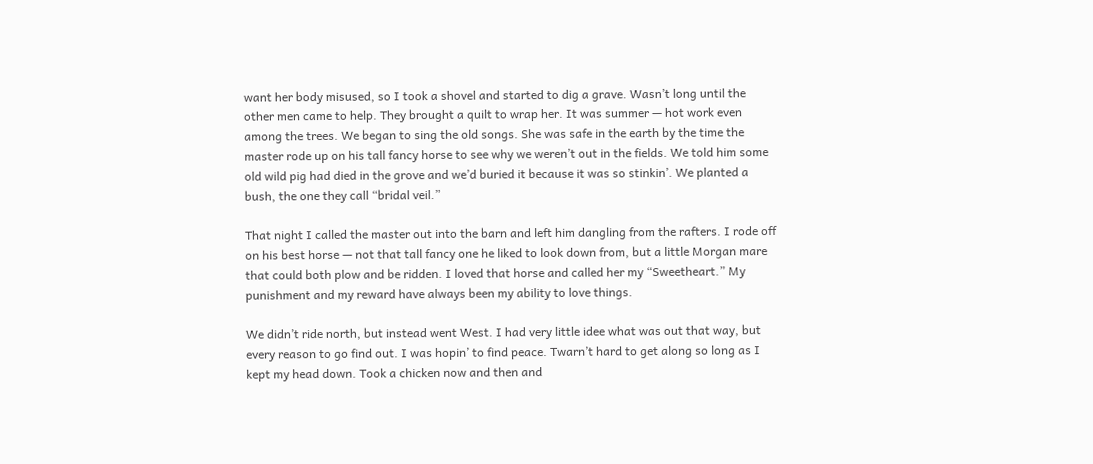want her body misused, so I took a shovel and started to dig a grave. Wasn’t long until the other men came to help. They brought a quilt to wrap her. It was summer — hot work even among the trees. We began to sing the old songs. She was safe in the earth by the time the master rode up on his tall fancy horse to see why we weren’t out in the fields. We told him some old wild pig had died in the grove and we’d buried it because it was so stinkin’. We planted a bush, the one they call “bridal veil.”

That night I called the master out into the barn and left him dangling from the rafters. I rode off on his best horse — not that tall fancy one he liked to look down from, but a little Morgan mare that could both plow and be ridden. I loved that horse and called her my “Sweetheart.” My punishment and my reward have always been my ability to love things.

We didn’t ride north, but instead went West. I had very little idee what was out that way, but every reason to go find out. I was hopin’ to find peace. Twarn’t hard to get along so long as I kept my head down. Took a chicken now and then and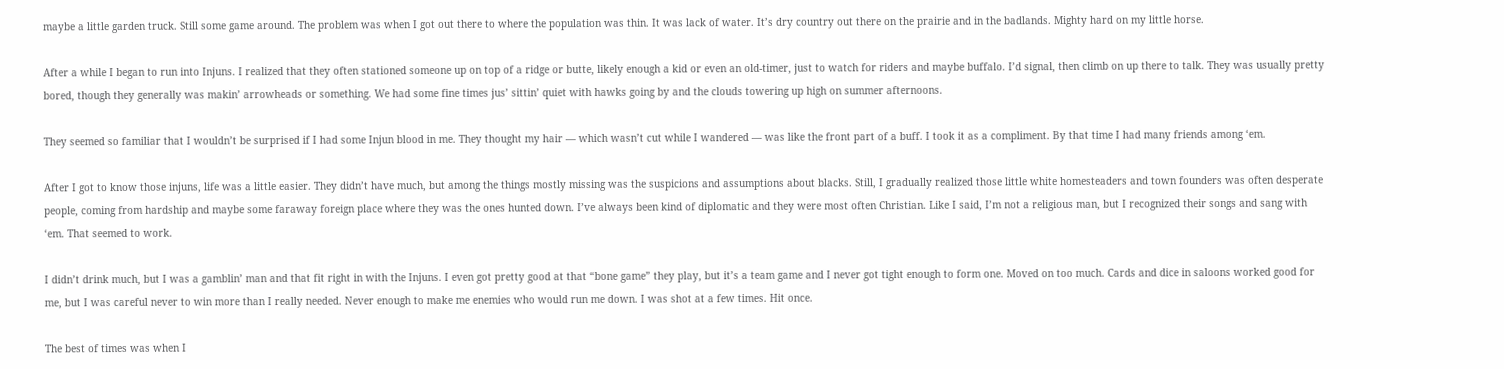maybe a little garden truck. Still some game around. The problem was when I got out there to where the population was thin. It was lack of water. It’s dry country out there on the prairie and in the badlands. Mighty hard on my little horse.

After a while I began to run into Injuns. I realized that they often stationed someone up on top of a ridge or butte, likely enough a kid or even an old-timer, just to watch for riders and maybe buffalo. I’d signal, then climb on up there to talk. They was usually pretty bored, though they generally was makin’ arrowheads or something. We had some fine times jus’ sittin’ quiet with hawks going by and the clouds towering up high on summer afternoons.

They seemed so familiar that I wouldn’t be surprised if I had some Injun blood in me. They thought my hair — which wasn’t cut while I wandered — was like the front part of a buff. I took it as a compliment. By that time I had many friends among ‘em.

After I got to know those injuns, life was a little easier. They didn’t have much, but among the things mostly missing was the suspicions and assumptions about blacks. Still, I gradually realized those little white homesteaders and town founders was often desperate people, coming from hardship and maybe some faraway foreign place where they was the ones hunted down. I’ve always been kind of diplomatic and they were most often Christian. Like I said, I’m not a religious man, but I recognized their songs and sang with ‘em. That seemed to work.

I didn’t drink much, but I was a gamblin’ man and that fit right in with the Injuns. I even got pretty good at that “bone game” they play, but it’s a team game and I never got tight enough to form one. Moved on too much. Cards and dice in saloons worked good for me, but I was careful never to win more than I really needed. Never enough to make me enemies who would run me down. I was shot at a few times. Hit once.

The best of times was when I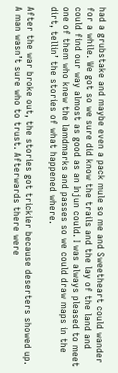had a grubstake and maybe even a pack mule so me and Sweetheart could wander for a while. We got so we sure did know the trails and the lay of the land and could find our way almost as good as an Injun could. I was always pleased to meet one of them who knew the lamdmarks and passes so we could draw maps in the dirt, tellin’ the stories of what happened where.

After the war broke out, the stories got trickier because deserters showed up. A man wasn’t sure who to trust. Afterwards there were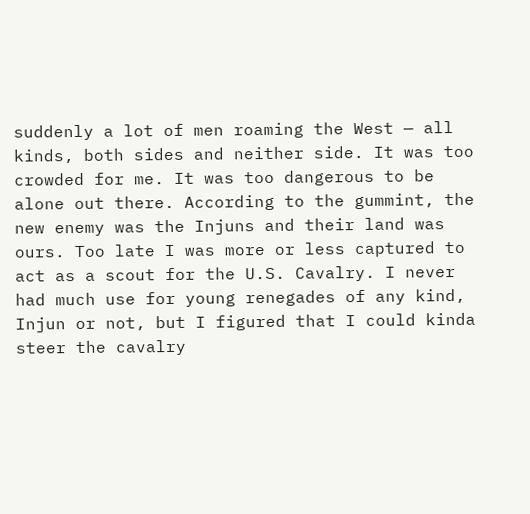suddenly a lot of men roaming the West — all kinds, both sides and neither side. It was too crowded for me. It was too dangerous to be alone out there. According to the gummint, the new enemy was the Injuns and their land was ours. Too late I was more or less captured to act as a scout for the U.S. Cavalry. I never had much use for young renegades of any kind, Injun or not, but I figured that I could kinda steer the cavalry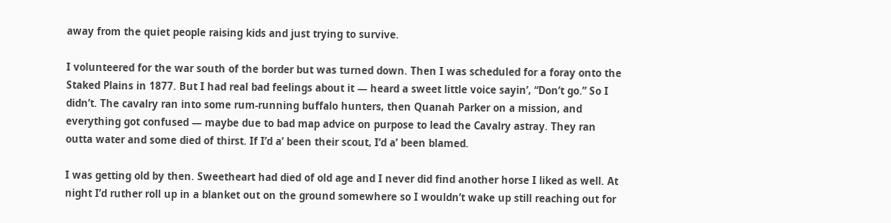away from the quiet people raising kids and just trying to survive.

I volunteered for the war south of the border but was turned down. Then I was scheduled for a foray onto the Staked Plains in 1877. But I had real bad feelings about it — heard a sweet little voice sayin’, “Don’t go.” So I didn’t. The cavalry ran into some rum-running buffalo hunters, then Quanah Parker on a mission, and everything got confused — maybe due to bad map advice on purpose to lead the Cavalry astray. They ran outta water and some died of thirst. If I’d a’ been their scout, I’d a’ been blamed.

I was getting old by then. Sweetheart had died of old age and I never did find another horse I liked as well. At night I’d ruther roll up in a blanket out on the ground somewhere so I wouldn’t wake up still reaching out for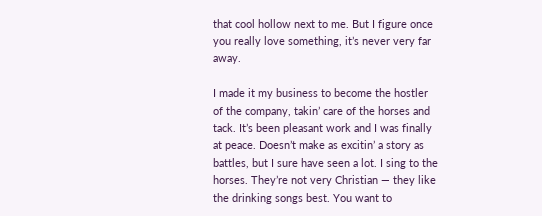that cool hollow next to me. But I figure once you really love something, it’s never very far away.

I made it my business to become the hostler of the company, takin’ care of the horses and tack. It’s been pleasant work and I was finally at peace. Doesn’t make as excitin’ a story as battles, but I sure have seen a lot. I sing to the horses. They’re not very Christian — they like the drinking songs best. You want to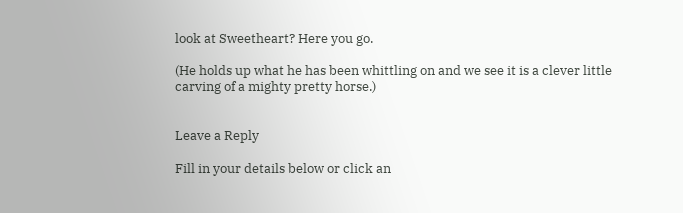look at Sweetheart? Here you go.

(He holds up what he has been whittling on and we see it is a clever little carving of a mighty pretty horse.)


Leave a Reply

Fill in your details below or click an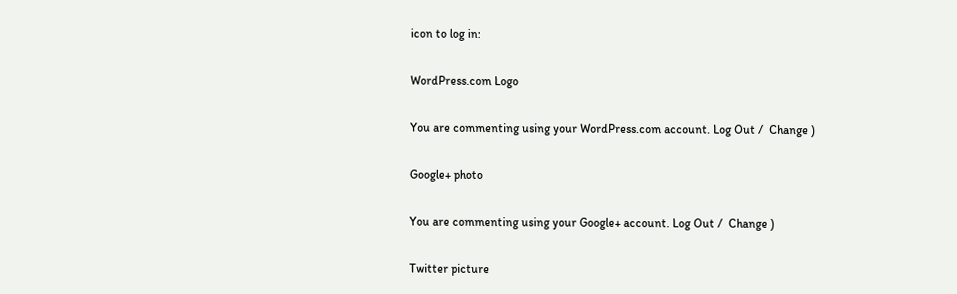icon to log in:

WordPress.com Logo

You are commenting using your WordPress.com account. Log Out /  Change )

Google+ photo

You are commenting using your Google+ account. Log Out /  Change )

Twitter picture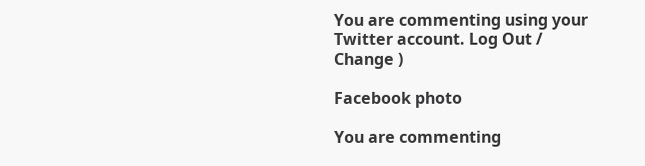You are commenting using your Twitter account. Log Out /  Change )

Facebook photo

You are commenting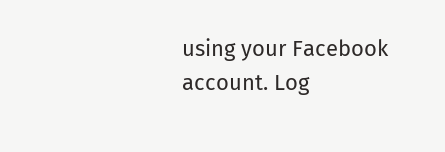using your Facebook account. Log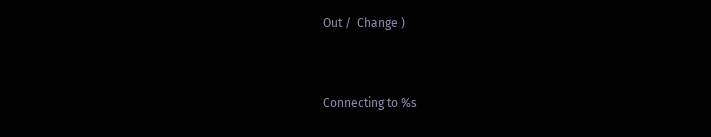Out /  Change )


Connecting to %s